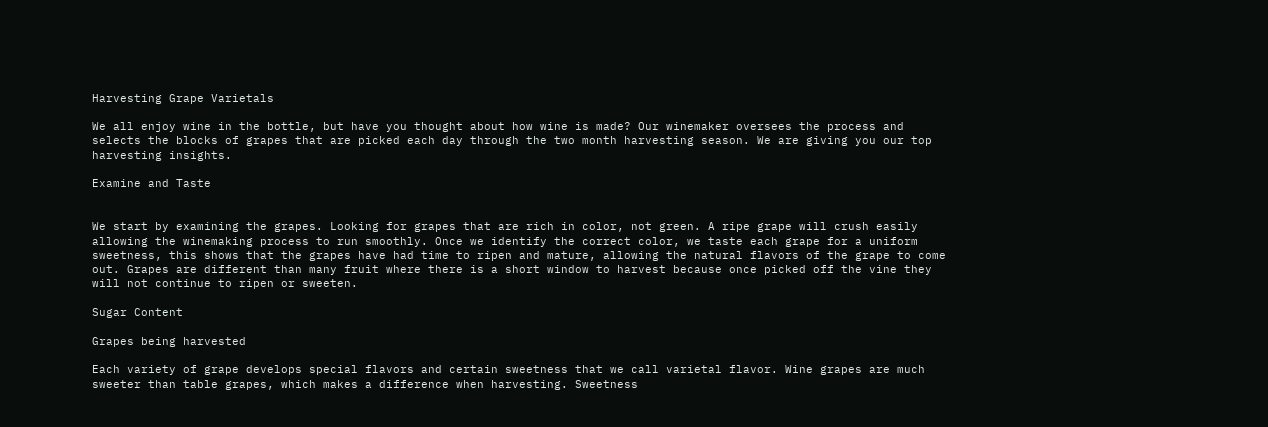Harvesting Grape Varietals

We all enjoy wine in the bottle, but have you thought about how wine is made? Our winemaker oversees the process and selects the blocks of grapes that are picked each day through the two month harvesting season. We are giving you our top harvesting insights.

Examine and Taste


We start by examining the grapes. Looking for grapes that are rich in color, not green. A ripe grape will crush easily allowing the winemaking process to run smoothly. Once we identify the correct color, we taste each grape for a uniform sweetness, this shows that the grapes have had time to ripen and mature, allowing the natural flavors of the grape to come out. Grapes are different than many fruit where there is a short window to harvest because once picked off the vine they will not continue to ripen or sweeten.

Sugar Content

Grapes being harvested

Each variety of grape develops special flavors and certain sweetness that we call varietal flavor. Wine grapes are much sweeter than table grapes, which makes a difference when harvesting. Sweetness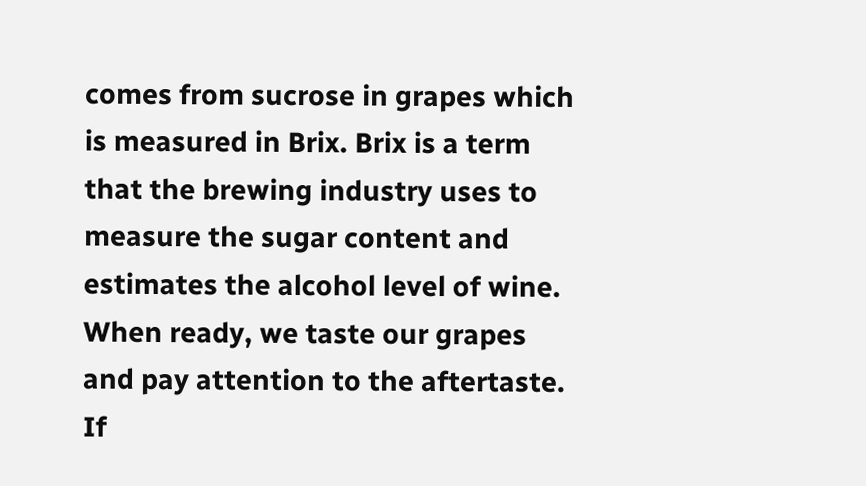comes from sucrose in grapes which is measured in Brix. Brix is a term that the brewing industry uses to measure the sugar content and estimates the alcohol level of wine. When ready, we taste our grapes and pay attention to the aftertaste. If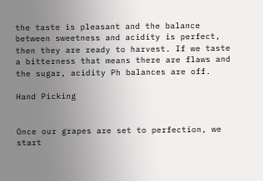the taste is pleasant and the balance between sweetness and acidity is perfect, then they are ready to harvest. If we taste a bitterness that means there are flaws and the sugar, acidity Ph balances are off.

Hand Picking


Once our grapes are set to perfection, we start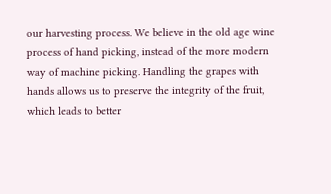our harvesting process. We believe in the old age wine process of hand picking, instead of the more modern way of machine picking. Handling the grapes with hands allows us to preserve the integrity of the fruit, which leads to better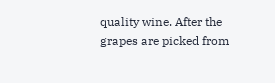quality wine. After the grapes are picked from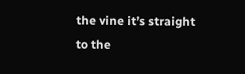the vine it’s straight to the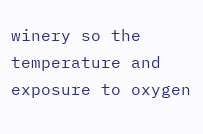winery so the temperature and exposure to oxygen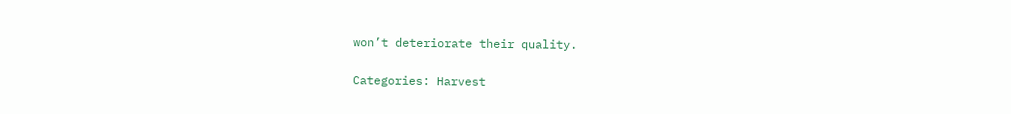won’t deteriorate their quality.

Categories: Harvest